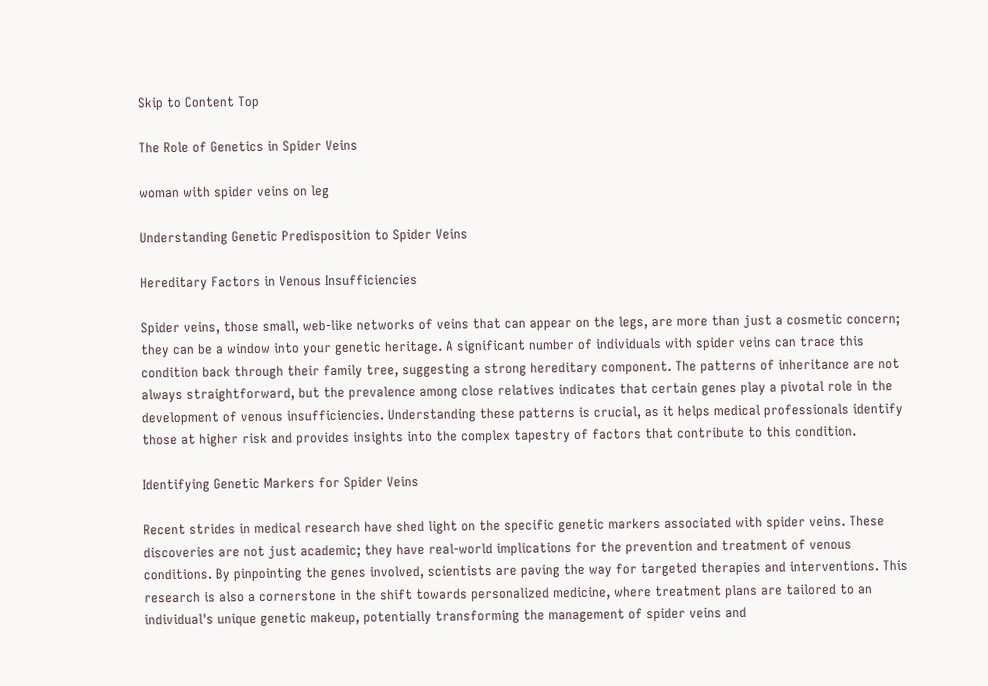Skip to Content Top

The Role of Genetics in Spider Veins

woman with spider veins on leg

Understanding Genetic Predisposition to Spider Veins

Hereditary Factors in Venous Insufficiencies

Spider veins, those small, web-like networks of veins that can appear on the legs, are more than just a cosmetic concern; they can be a window into your genetic heritage. A significant number of individuals with spider veins can trace this condition back through their family tree, suggesting a strong hereditary component. The patterns of inheritance are not always straightforward, but the prevalence among close relatives indicates that certain genes play a pivotal role in the development of venous insufficiencies. Understanding these patterns is crucial, as it helps medical professionals identify those at higher risk and provides insights into the complex tapestry of factors that contribute to this condition.

Identifying Genetic Markers for Spider Veins

Recent strides in medical research have shed light on the specific genetic markers associated with spider veins. These discoveries are not just academic; they have real-world implications for the prevention and treatment of venous conditions. By pinpointing the genes involved, scientists are paving the way for targeted therapies and interventions. This research is also a cornerstone in the shift towards personalized medicine, where treatment plans are tailored to an individual's unique genetic makeup, potentially transforming the management of spider veins and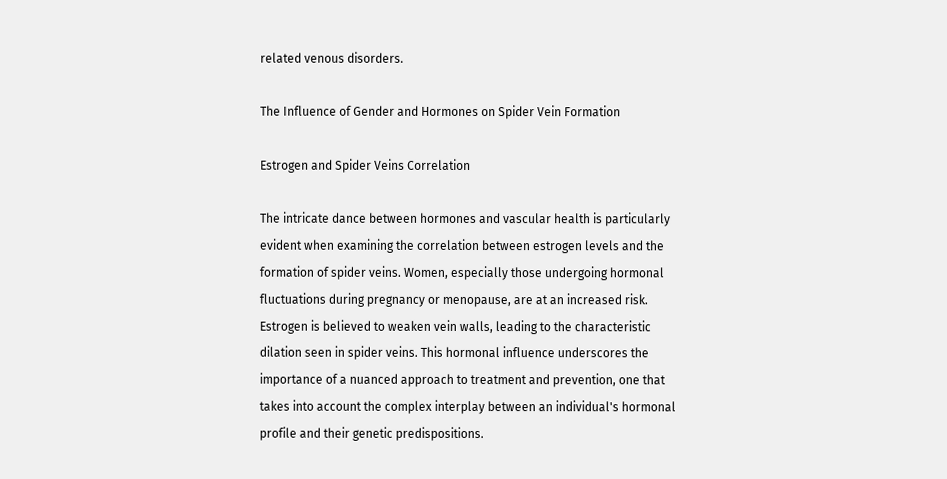related venous disorders.

The Influence of Gender and Hormones on Spider Vein Formation

Estrogen and Spider Veins Correlation

The intricate dance between hormones and vascular health is particularly evident when examining the correlation between estrogen levels and the formation of spider veins. Women, especially those undergoing hormonal fluctuations during pregnancy or menopause, are at an increased risk. Estrogen is believed to weaken vein walls, leading to the characteristic dilation seen in spider veins. This hormonal influence underscores the importance of a nuanced approach to treatment and prevention, one that takes into account the complex interplay between an individual's hormonal profile and their genetic predispositions.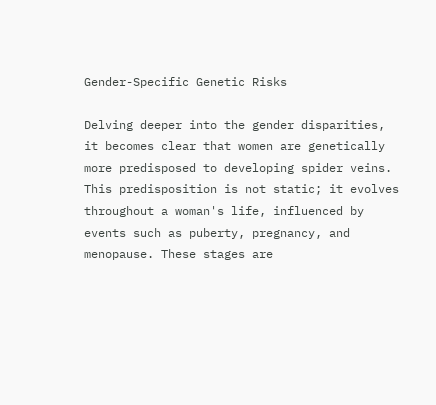Gender-Specific Genetic Risks

Delving deeper into the gender disparities, it becomes clear that women are genetically more predisposed to developing spider veins. This predisposition is not static; it evolves throughout a woman's life, influenced by events such as puberty, pregnancy, and menopause. These stages are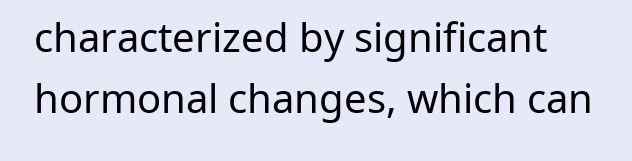characterized by significant hormonal changes, which can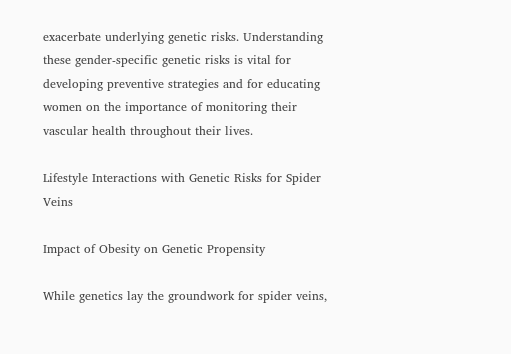exacerbate underlying genetic risks. Understanding these gender-specific genetic risks is vital for developing preventive strategies and for educating women on the importance of monitoring their vascular health throughout their lives.

Lifestyle Interactions with Genetic Risks for Spider Veins

Impact of Obesity on Genetic Propensity

While genetics lay the groundwork for spider veins,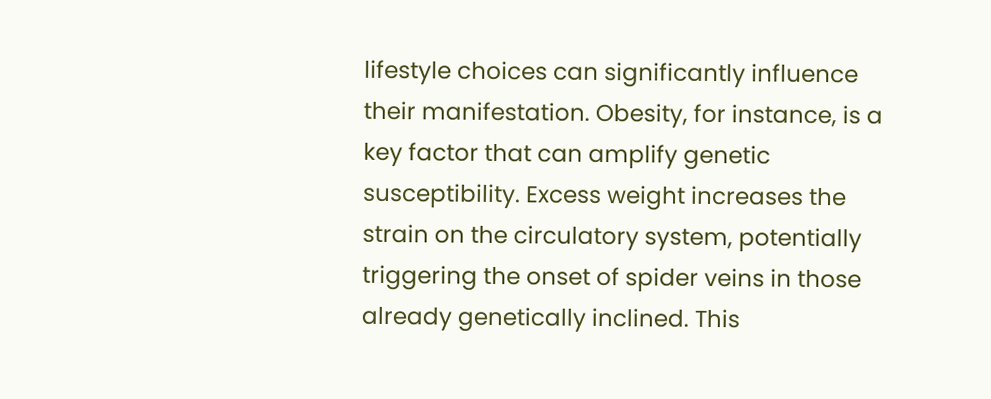lifestyle choices can significantly influence their manifestation. Obesity, for instance, is a key factor that can amplify genetic susceptibility. Excess weight increases the strain on the circulatory system, potentially triggering the onset of spider veins in those already genetically inclined. This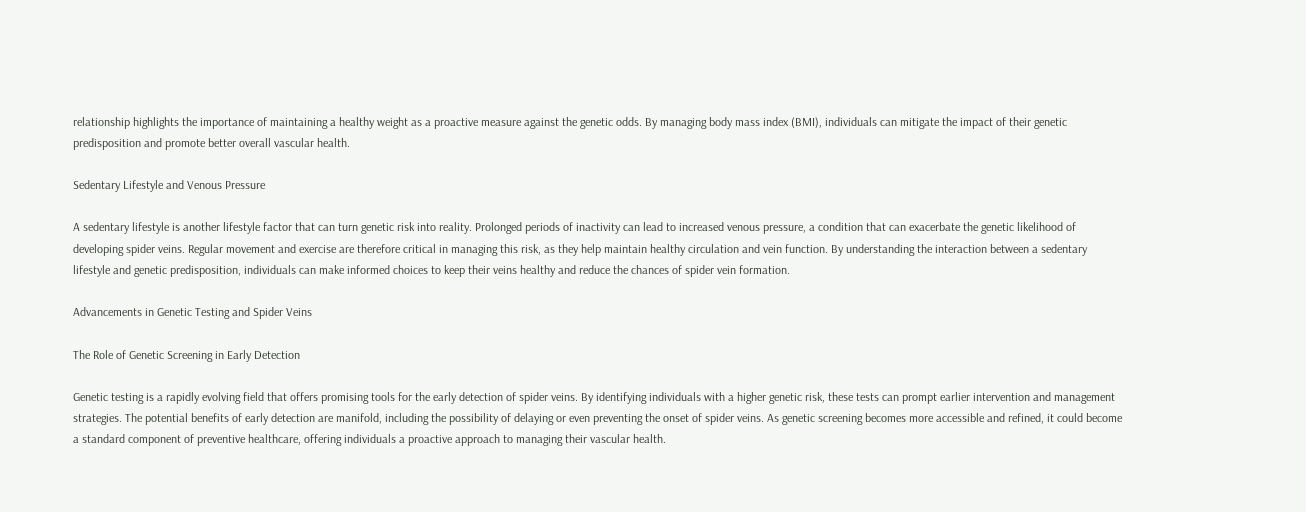relationship highlights the importance of maintaining a healthy weight as a proactive measure against the genetic odds. By managing body mass index (BMI), individuals can mitigate the impact of their genetic predisposition and promote better overall vascular health.

Sedentary Lifestyle and Venous Pressure

A sedentary lifestyle is another lifestyle factor that can turn genetic risk into reality. Prolonged periods of inactivity can lead to increased venous pressure, a condition that can exacerbate the genetic likelihood of developing spider veins. Regular movement and exercise are therefore critical in managing this risk, as they help maintain healthy circulation and vein function. By understanding the interaction between a sedentary lifestyle and genetic predisposition, individuals can make informed choices to keep their veins healthy and reduce the chances of spider vein formation.

Advancements in Genetic Testing and Spider Veins

The Role of Genetic Screening in Early Detection

Genetic testing is a rapidly evolving field that offers promising tools for the early detection of spider veins. By identifying individuals with a higher genetic risk, these tests can prompt earlier intervention and management strategies. The potential benefits of early detection are manifold, including the possibility of delaying or even preventing the onset of spider veins. As genetic screening becomes more accessible and refined, it could become a standard component of preventive healthcare, offering individuals a proactive approach to managing their vascular health.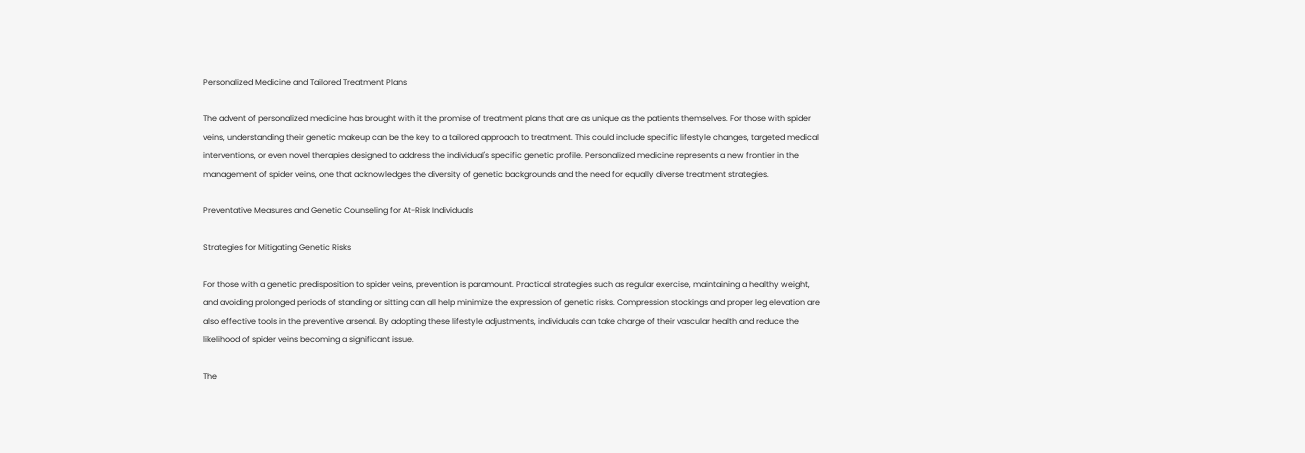Personalized Medicine and Tailored Treatment Plans

The advent of personalized medicine has brought with it the promise of treatment plans that are as unique as the patients themselves. For those with spider veins, understanding their genetic makeup can be the key to a tailored approach to treatment. This could include specific lifestyle changes, targeted medical interventions, or even novel therapies designed to address the individual's specific genetic profile. Personalized medicine represents a new frontier in the management of spider veins, one that acknowledges the diversity of genetic backgrounds and the need for equally diverse treatment strategies.

Preventative Measures and Genetic Counseling for At-Risk Individuals

Strategies for Mitigating Genetic Risks

For those with a genetic predisposition to spider veins, prevention is paramount. Practical strategies such as regular exercise, maintaining a healthy weight, and avoiding prolonged periods of standing or sitting can all help minimize the expression of genetic risks. Compression stockings and proper leg elevation are also effective tools in the preventive arsenal. By adopting these lifestyle adjustments, individuals can take charge of their vascular health and reduce the likelihood of spider veins becoming a significant issue.

The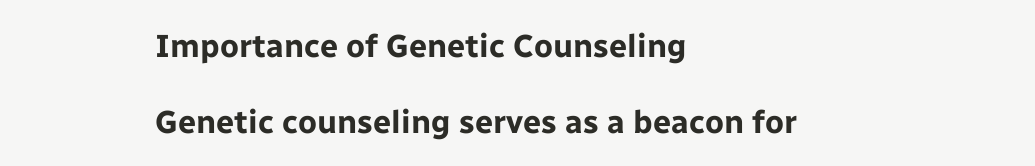Importance of Genetic Counseling

Genetic counseling serves as a beacon for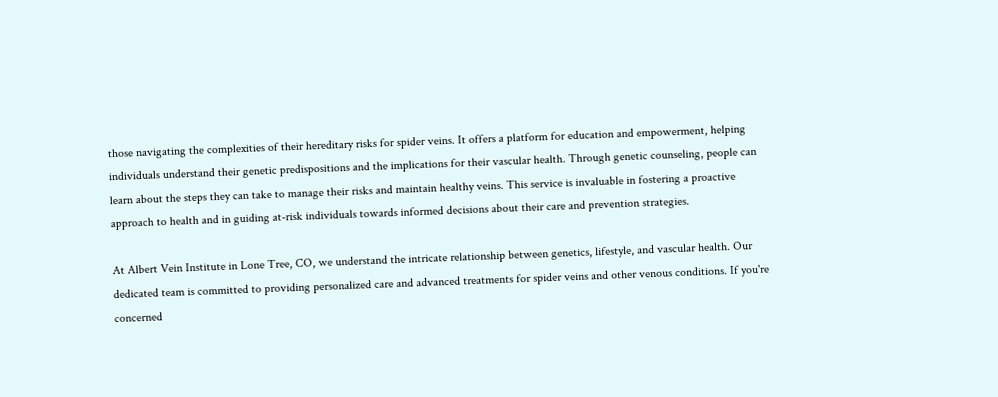those navigating the complexities of their hereditary risks for spider veins. It offers a platform for education and empowerment, helping individuals understand their genetic predispositions and the implications for their vascular health. Through genetic counseling, people can learn about the steps they can take to manage their risks and maintain healthy veins. This service is invaluable in fostering a proactive approach to health and in guiding at-risk individuals towards informed decisions about their care and prevention strategies.

At Albert Vein Institute in Lone Tree, CO, we understand the intricate relationship between genetics, lifestyle, and vascular health. Our dedicated team is committed to providing personalized care and advanced treatments for spider veins and other venous conditions. If you're concerned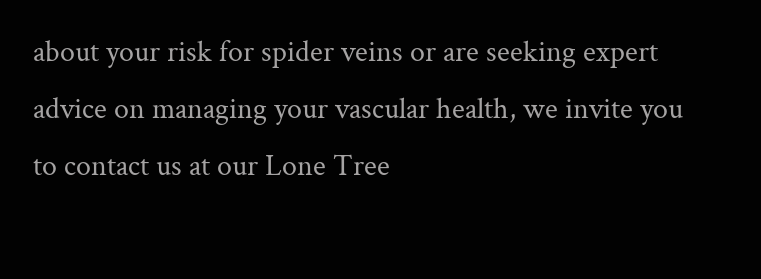about your risk for spider veins or are seeking expert advice on managing your vascular health, we invite you to contact us at our Lone Tree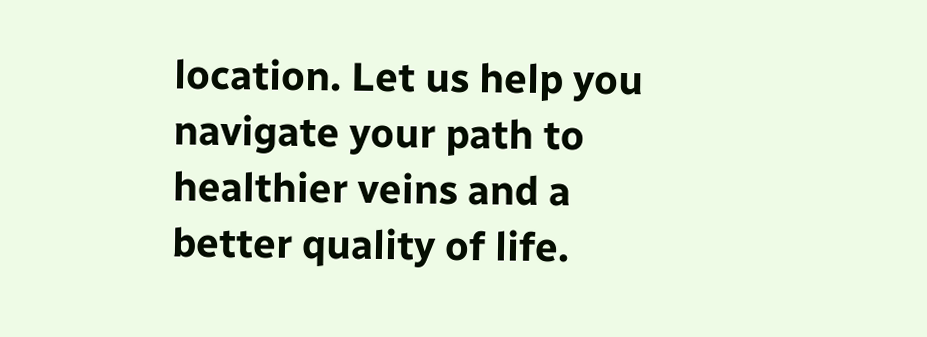location. Let us help you navigate your path to healthier veins and a better quality of life.